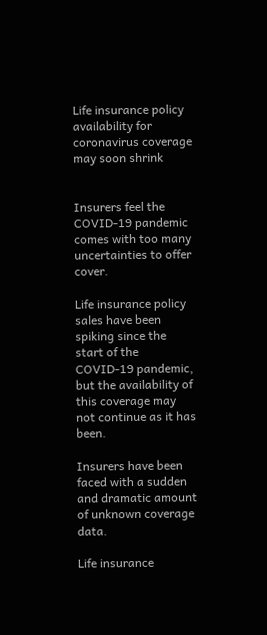Life insurance policy availability for coronavirus coverage may soon shrink


Insurers feel the COVID-19 pandemic comes with too many uncertainties to offer cover.

Life insurance policy sales have been spiking since the start of the COVID-19 pandemic, but the availability of this coverage may not continue as it has been.

Insurers have been faced with a sudden and dramatic amount of unknown coverage data.

Life insurance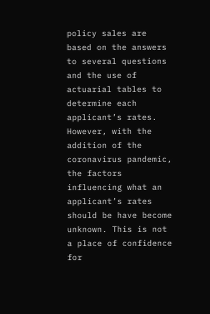policy sales are based on the answers to several questions and the use of actuarial tables to determine each applicant’s rates. However, with the addition of the coronavirus pandemic, the factors influencing what an applicant’s rates should be have become unknown. This is not a place of confidence for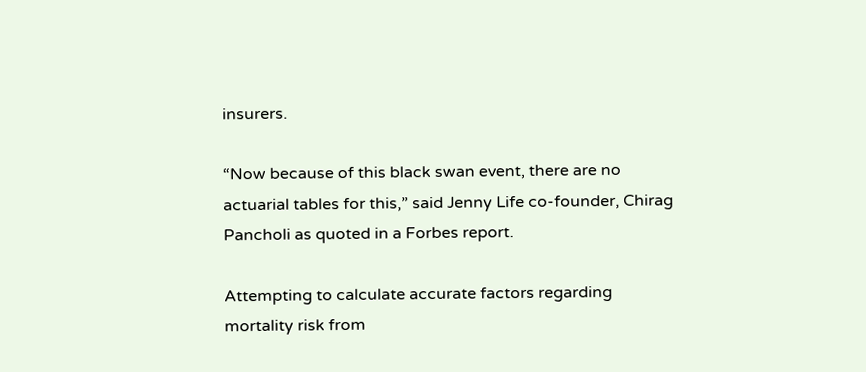insurers.

“Now because of this black swan event, there are no actuarial tables for this,” said Jenny Life co-founder, Chirag Pancholi as quoted in a Forbes report.

Attempting to calculate accurate factors regarding mortality risk from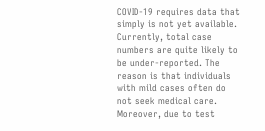COVID-19 requires data that simply is not yet available. Currently, total case numbers are quite likely to be under-reported. The reason is that individuals with mild cases often do not seek medical care. Moreover, due to test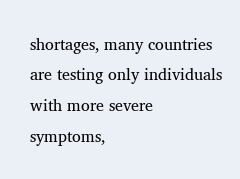shortages, many countries are testing only individuals with more severe symptoms,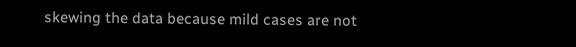skewing the data because mild cases are not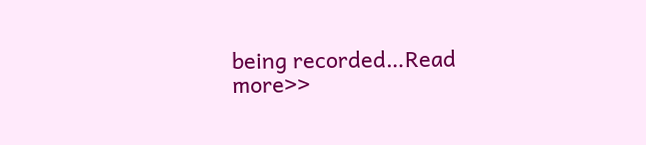being recorded…Read more>>